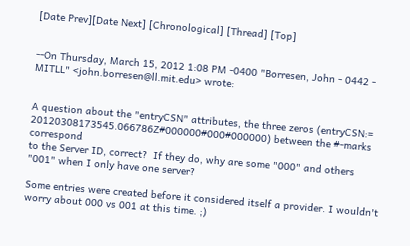[Date Prev][Date Next] [Chronological] [Thread] [Top]


--On Thursday, March 15, 2012 1:08 PM -0400 "Borresen, John - 0442 - MITLL" <john.borresen@ll.mit.edu> wrote:


A question about the "entryCSN" attributes, the three zeros (entryCSN:=
20120308173545.066786Z#000000#000#000000) between the #-marks correspond
to the Server ID, correct?  If they do, why are some "000" and others
"001" when I only have one server?

Some entries were created before it considered itself a provider. I wouldn't worry about 000 vs 001 at this time. ;)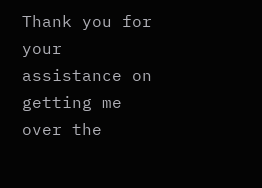Thank you for your assistance on getting me over the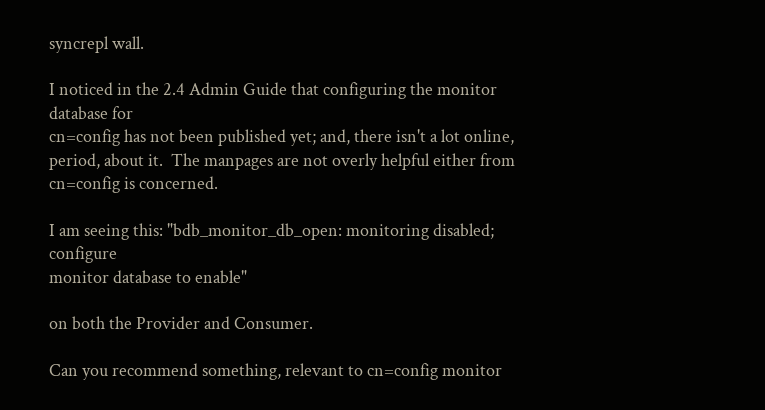syncrepl wall.

I noticed in the 2.4 Admin Guide that configuring the monitor database for
cn=config has not been published yet; and, there isn't a lot online,
period, about it.  The manpages are not overly helpful either from
cn=config is concerned.

I am seeing this: "bdb_monitor_db_open: monitoring disabled; configure
monitor database to enable"

on both the Provider and Consumer.

Can you recommend something, relevant to cn=config monitor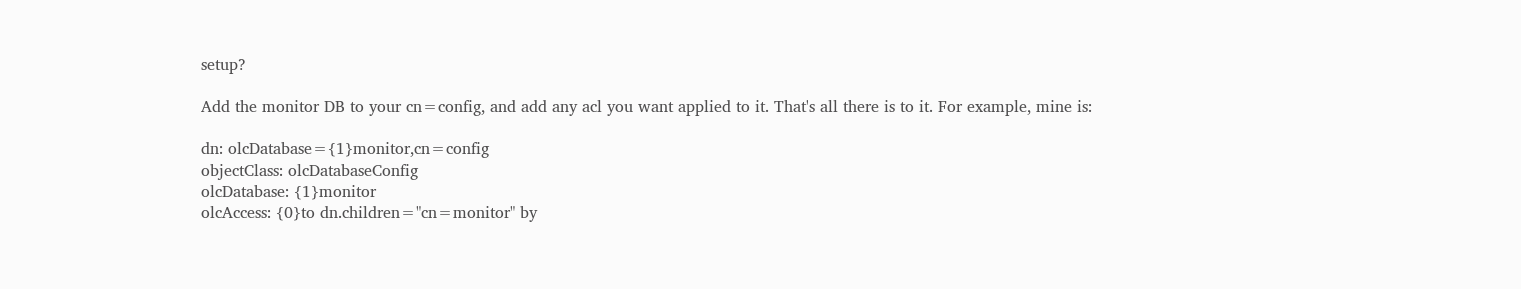setup?

Add the monitor DB to your cn=config, and add any acl you want applied to it. That's all there is to it. For example, mine is:

dn: olcDatabase={1}monitor,cn=config
objectClass: olcDatabaseConfig
olcDatabase: {1}monitor
olcAccess: {0}to dn.children="cn=monitor" by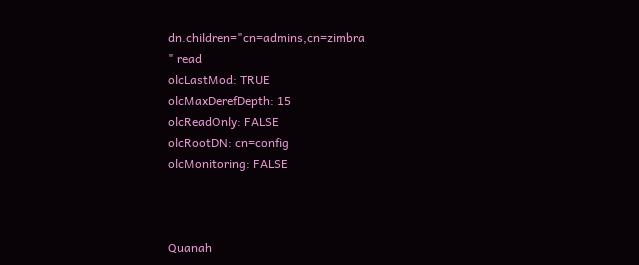dn.children="cn=admins,cn=zimbra
" read
olcLastMod: TRUE
olcMaxDerefDepth: 15
olcReadOnly: FALSE
olcRootDN: cn=config
olcMonitoring: FALSE



Quanah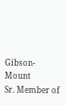Gibson-Mount
Sr. Member of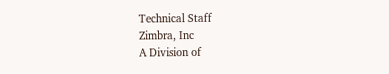Technical Staff
Zimbra, Inc
A Division of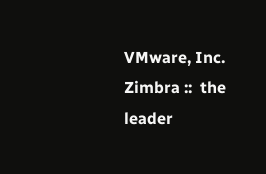VMware, Inc.
Zimbra ::  the leader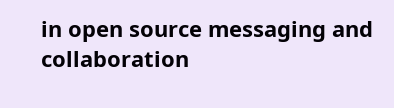in open source messaging and collaboration